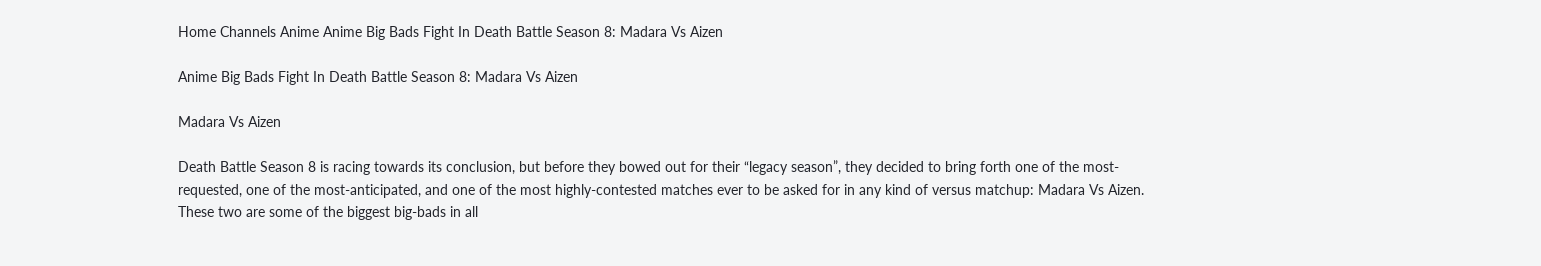Home Channels Anime Anime Big Bads Fight In Death Battle Season 8: Madara Vs Aizen

Anime Big Bads Fight In Death Battle Season 8: Madara Vs Aizen

Madara Vs Aizen

Death Battle Season 8 is racing towards its conclusion, but before they bowed out for their “legacy season”, they decided to bring forth one of the most-requested, one of the most-anticipated, and one of the most highly-contested matches ever to be asked for in any kind of versus matchup: Madara Vs Aizen. These two are some of the biggest big-bads in all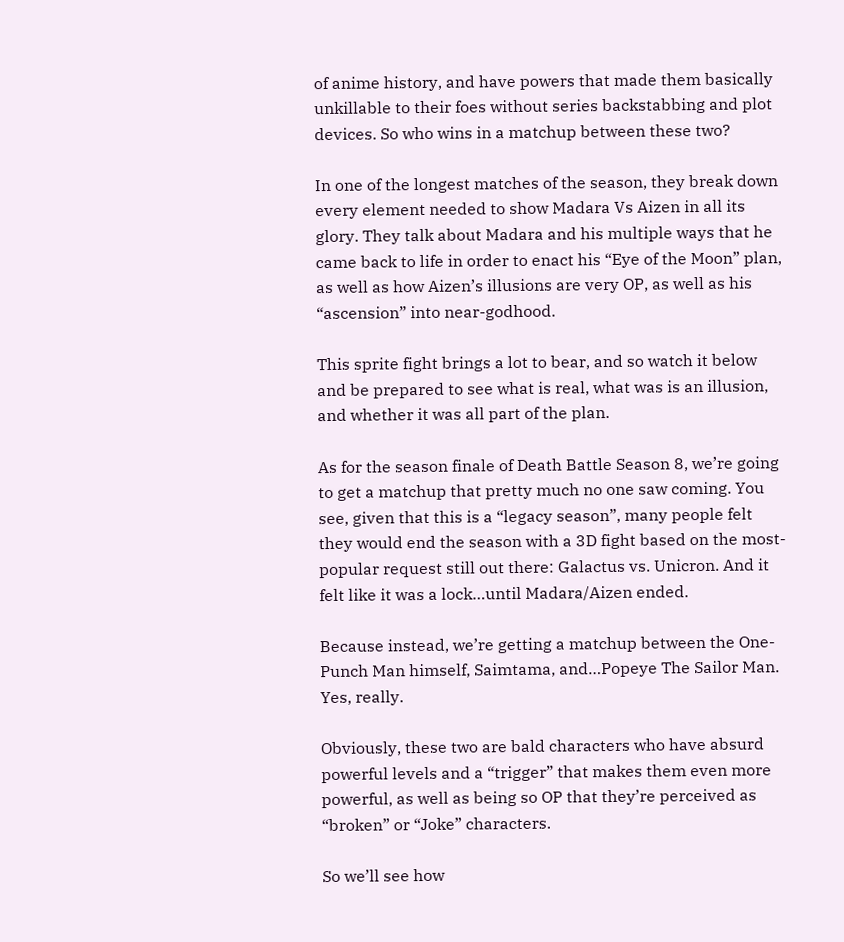of anime history, and have powers that made them basically unkillable to their foes without series backstabbing and plot devices. So who wins in a matchup between these two?

In one of the longest matches of the season, they break down every element needed to show Madara Vs Aizen in all its glory. They talk about Madara and his multiple ways that he came back to life in order to enact his “Eye of the Moon” plan, as well as how Aizen’s illusions are very OP, as well as his “ascension” into near-godhood.

This sprite fight brings a lot to bear, and so watch it below and be prepared to see what is real, what was is an illusion, and whether it was all part of the plan.

As for the season finale of Death Battle Season 8, we’re going to get a matchup that pretty much no one saw coming. You see, given that this is a “legacy season”, many people felt they would end the season with a 3D fight based on the most-popular request still out there: Galactus vs. Unicron. And it felt like it was a lock…until Madara/Aizen ended.

Because instead, we’re getting a matchup between the One-Punch Man himself, Saimtama, and…Popeye The Sailor Man. Yes, really.

Obviously, these two are bald characters who have absurd powerful levels and a “trigger” that makes them even more powerful, as well as being so OP that they’re perceived as “broken” or “Joke” characters.

So we’ll see how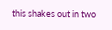this shakes out in two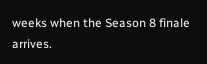weeks when the Season 8 finale arrives.